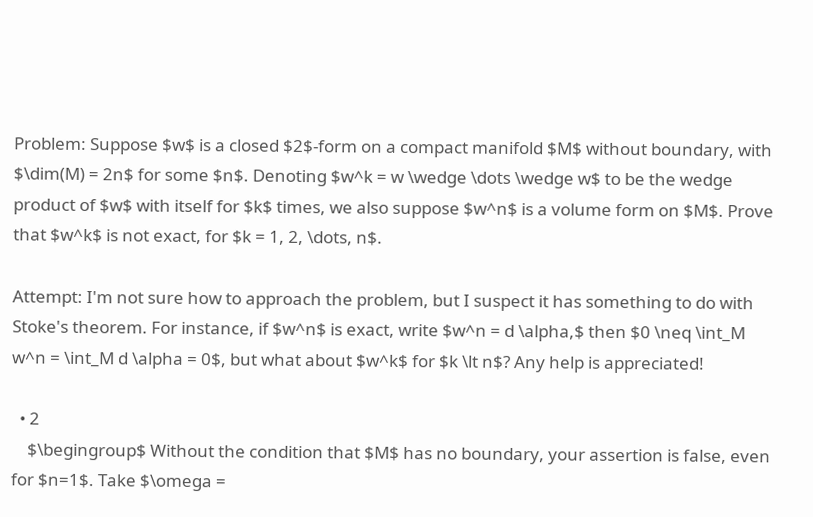Problem: Suppose $w$ is a closed $2$-form on a compact manifold $M$ without boundary, with $\dim(M) = 2n$ for some $n$. Denoting $w^k = w \wedge \dots \wedge w$ to be the wedge product of $w$ with itself for $k$ times, we also suppose $w^n$ is a volume form on $M$. Prove that $w^k$ is not exact, for $k = 1, 2, \dots, n$.

Attempt: I'm not sure how to approach the problem, but I suspect it has something to do with Stoke's theorem. For instance, if $w^n$ is exact, write $w^n = d \alpha,$ then $0 \neq \int_M w^n = \int_M d \alpha = 0$, but what about $w^k$ for $k \lt n$? Any help is appreciated!

  • 2
    $\begingroup$ Without the condition that $M$ has no boundary, your assertion is false, even for $n=1$. Take $\omega =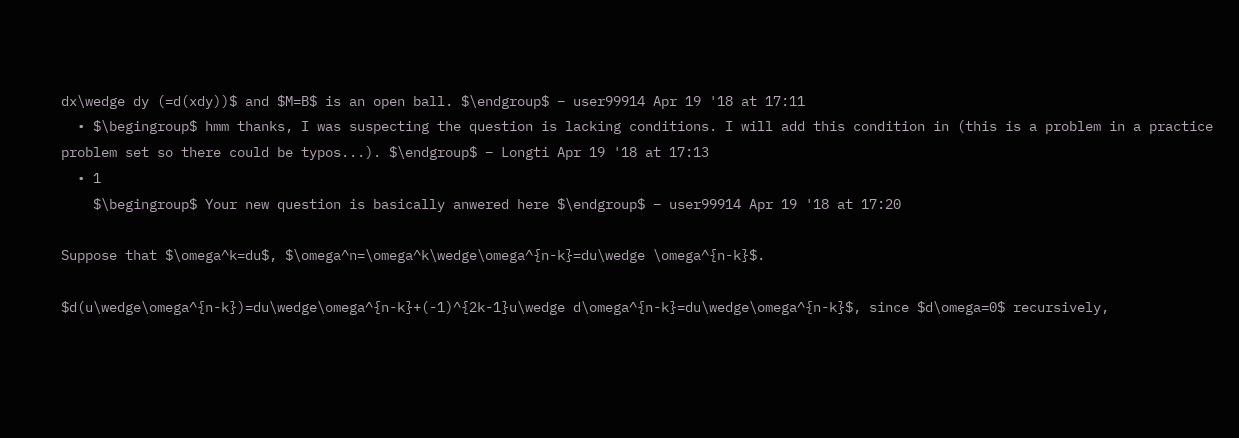dx\wedge dy (=d(xdy))$ and $M=B$ is an open ball. $\endgroup$ – user99914 Apr 19 '18 at 17:11
  • $\begingroup$ hmm thanks, I was suspecting the question is lacking conditions. I will add this condition in (this is a problem in a practice problem set so there could be typos...). $\endgroup$ – Longti Apr 19 '18 at 17:13
  • 1
    $\begingroup$ Your new question is basically anwered here $\endgroup$ – user99914 Apr 19 '18 at 17:20

Suppose that $\omega^k=du$, $\omega^n=\omega^k\wedge\omega^{n-k}=du\wedge \omega^{n-k}$.

$d(u\wedge\omega^{n-k})=du\wedge\omega^{n-k}+(-1)^{2k-1}u\wedge d\omega^{n-k}=du\wedge\omega^{n-k}$, since $d\omega=0$ recursively,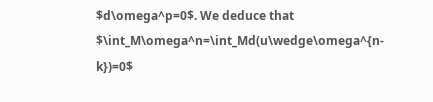$d\omega^p=0$. We deduce that $\int_M\omega^n=\int_Md(u\wedge\omega^{n-k})=0$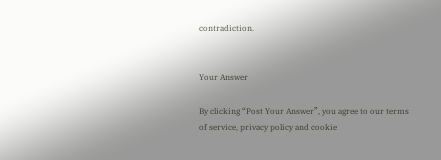contradiction.


Your Answer

By clicking “Post Your Answer”, you agree to our terms of service, privacy policy and cookie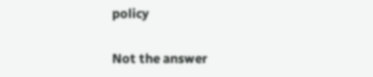policy

Not the answer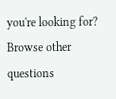you're looking for? Browse other questions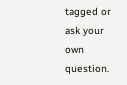tagged or ask your own question.